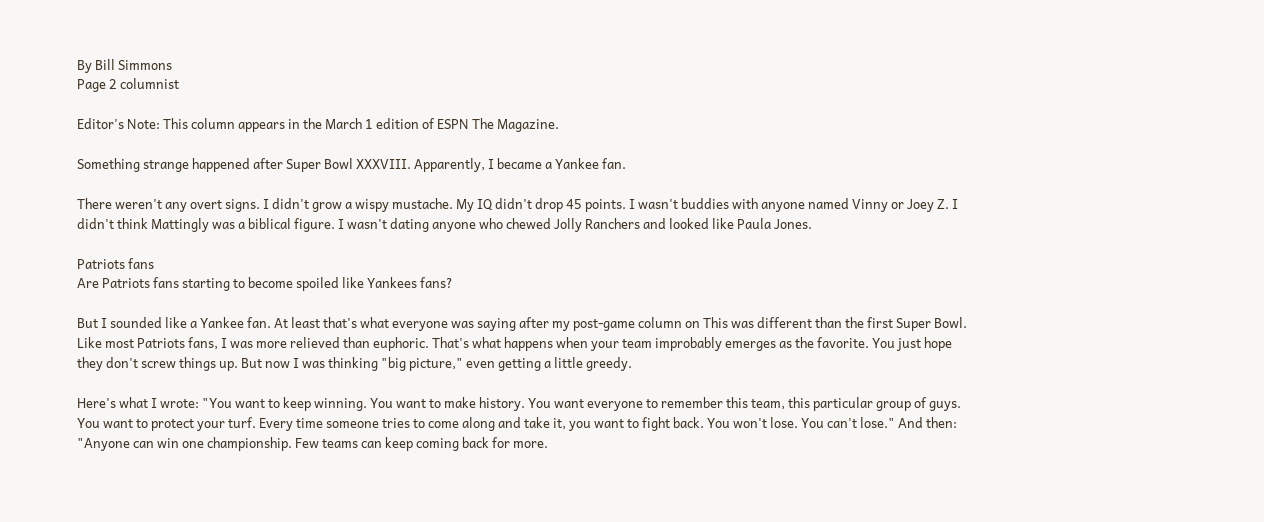By Bill Simmons
Page 2 columnist

Editor's Note: This column appears in the March 1 edition of ESPN The Magazine.

Something strange happened after Super Bowl XXXVIII. Apparently, I became a Yankee fan.

There weren't any overt signs. I didn't grow a wispy mustache. My IQ didn't drop 45 points. I wasn't buddies with anyone named Vinny or Joey Z. I didn't think Mattingly was a biblical figure. I wasn't dating anyone who chewed Jolly Ranchers and looked like Paula Jones.

Patriots fans
Are Patriots fans starting to become spoiled like Yankees fans?

But I sounded like a Yankee fan. At least that's what everyone was saying after my post-game column on This was different than the first Super Bowl. Like most Patriots fans, I was more relieved than euphoric. That's what happens when your team improbably emerges as the favorite. You just hope they don't screw things up. But now I was thinking "big picture," even getting a little greedy.

Here's what I wrote: "You want to keep winning. You want to make history. You want everyone to remember this team, this particular group of guys. You want to protect your turf. Every time someone tries to come along and take it, you want to fight back. You won't lose. You can't lose." And then: "Anyone can win one championship. Few teams can keep coming back for more.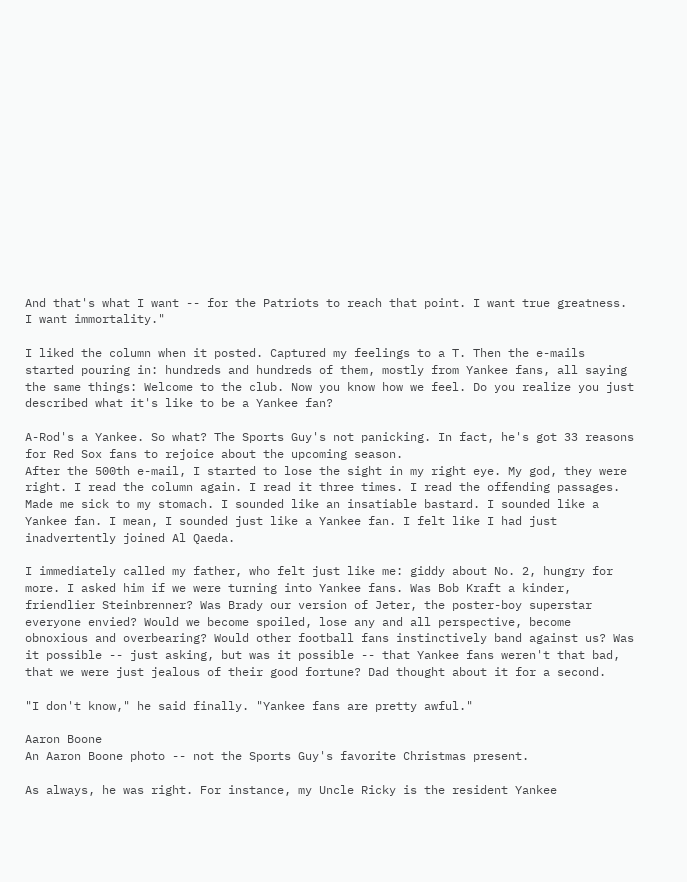And that's what I want -- for the Patriots to reach that point. I want true greatness. I want immortality."

I liked the column when it posted. Captured my feelings to a T. Then the e-mails started pouring in: hundreds and hundreds of them, mostly from Yankee fans, all saying the same things: Welcome to the club. Now you know how we feel. Do you realize you just described what it's like to be a Yankee fan?

A-Rod's a Yankee. So what? The Sports Guy's not panicking. In fact, he's got 33 reasons for Red Sox fans to rejoice about the upcoming season.
After the 500th e-mail, I started to lose the sight in my right eye. My god, they were right. I read the column again. I read it three times. I read the offending passages. Made me sick to my stomach. I sounded like an insatiable bastard. I sounded like a Yankee fan. I mean, I sounded just like a Yankee fan. I felt like I had just inadvertently joined Al Qaeda.

I immediately called my father, who felt just like me: giddy about No. 2, hungry for more. I asked him if we were turning into Yankee fans. Was Bob Kraft a kinder, friendlier Steinbrenner? Was Brady our version of Jeter, the poster-boy superstar everyone envied? Would we become spoiled, lose any and all perspective, become obnoxious and overbearing? Would other football fans instinctively band against us? Was it possible -- just asking, but was it possible -- that Yankee fans weren't that bad, that we were just jealous of their good fortune? Dad thought about it for a second.

"I don't know," he said finally. "Yankee fans are pretty awful."

Aaron Boone
An Aaron Boone photo -- not the Sports Guy's favorite Christmas present.

As always, he was right. For instance, my Uncle Ricky is the resident Yankee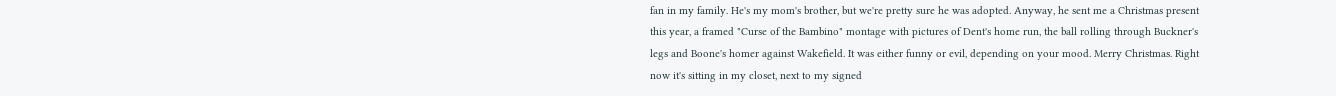fan in my family. He's my mom's brother, but we're pretty sure he was adopted. Anyway, he sent me a Christmas present this year, a framed "Curse of the Bambino" montage with pictures of Dent's home run, the ball rolling through Buckner's legs and Boone's homer against Wakefield. It was either funny or evil, depending on your mood. Merry Christmas. Right now it's sitting in my closet, next to my signed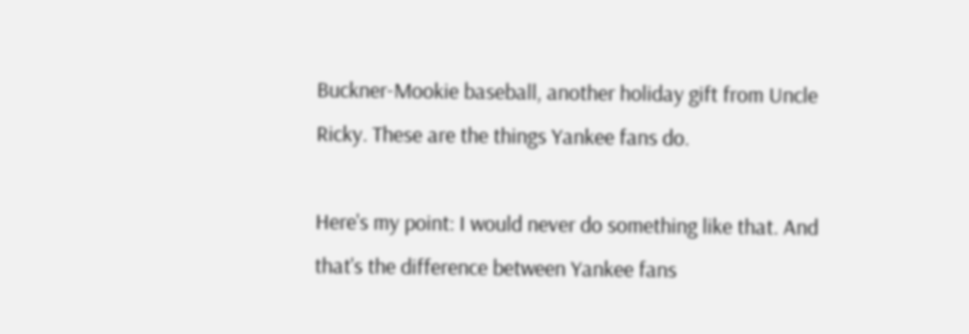Buckner-Mookie baseball, another holiday gift from Uncle Ricky. These are the things Yankee fans do.

Here's my point: I would never do something like that. And that's the difference between Yankee fans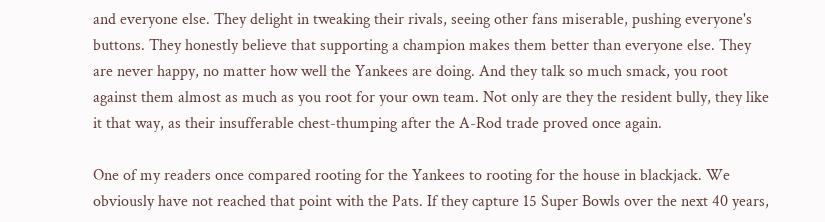and everyone else. They delight in tweaking their rivals, seeing other fans miserable, pushing everyone's buttons. They honestly believe that supporting a champion makes them better than everyone else. They are never happy, no matter how well the Yankees are doing. And they talk so much smack, you root against them almost as much as you root for your own team. Not only are they the resident bully, they like it that way, as their insufferable chest-thumping after the A-Rod trade proved once again.

One of my readers once compared rooting for the Yankees to rooting for the house in blackjack. We obviously have not reached that point with the Pats. If they capture 15 Super Bowls over the next 40 years,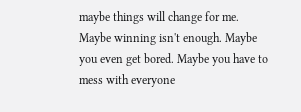maybe things will change for me. Maybe winning isn't enough. Maybe you even get bored. Maybe you have to mess with everyone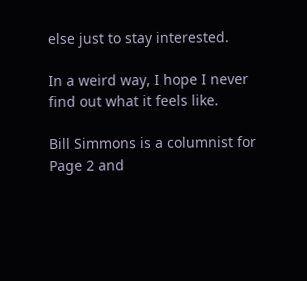else just to stay interested.

In a weird way, I hope I never find out what it feels like.

Bill Simmons is a columnist for Page 2 and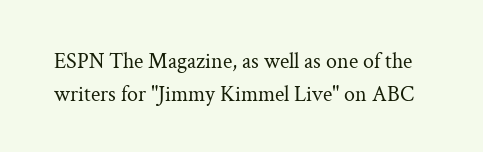ESPN The Magazine, as well as one of the writers for "Jimmy Kimmel Live" on ABC